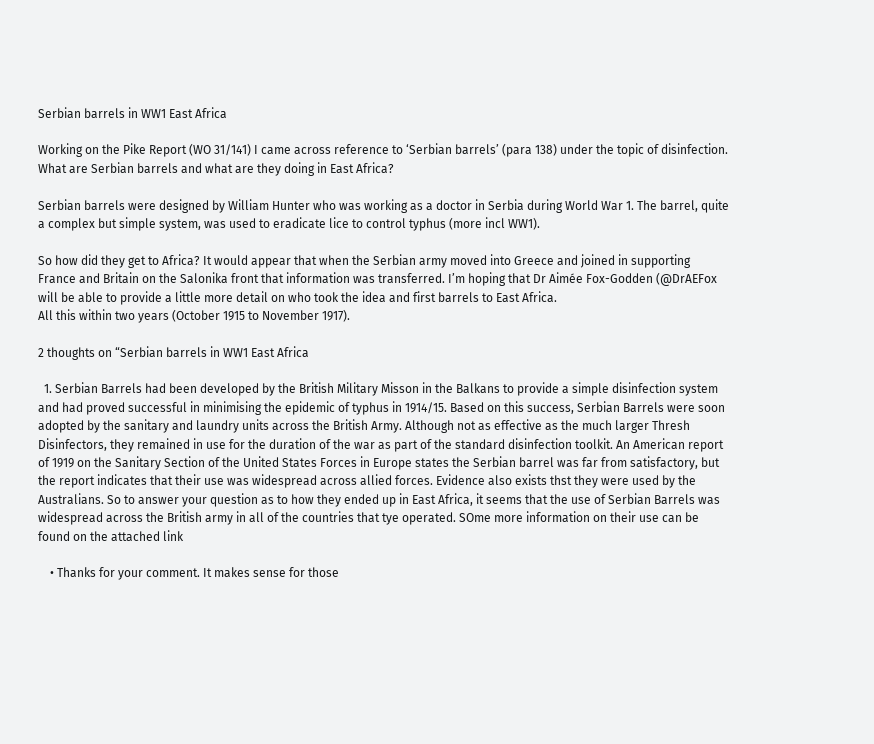Serbian barrels in WW1 East Africa

Working on the Pike Report (WO 31/141) I came across reference to ‘Serbian barrels’ (para 138) under the topic of disinfection. What are Serbian barrels and what are they doing in East Africa?

Serbian barrels were designed by William Hunter who was working as a doctor in Serbia during World War 1. The barrel, quite a complex but simple system, was used to eradicate lice to control typhus (more incl WW1).

So how did they get to Africa? It would appear that when the Serbian army moved into Greece and joined in supporting France and Britain on the Salonika front that information was transferred. I’m hoping that Dr Aimée Fox-Godden (@DrAEFox will be able to provide a little more detail on who took the idea and first barrels to East Africa.
All this within two years (October 1915 to November 1917).

2 thoughts on “Serbian barrels in WW1 East Africa

  1. Serbian Barrels had been developed by the British Military Misson in the Balkans to provide a simple disinfection system and had proved successful in minimising the epidemic of typhus in 1914/15. Based on this success, Serbian Barrels were soon adopted by the sanitary and laundry units across the British Army. Although not as effective as the much larger Thresh Disinfectors, they remained in use for the duration of the war as part of the standard disinfection toolkit. An American report of 1919 on the Sanitary Section of the United States Forces in Europe states the Serbian barrel was far from satisfactory, but the report indicates that their use was widespread across allied forces. Evidence also exists thst they were used by the Australians. So to answer your question as to how they ended up in East Africa, it seems that the use of Serbian Barrels was widespread across the British army in all of the countries that tye operated. SOme more information on their use can be found on the attached link

    • Thanks for your comment. It makes sense for those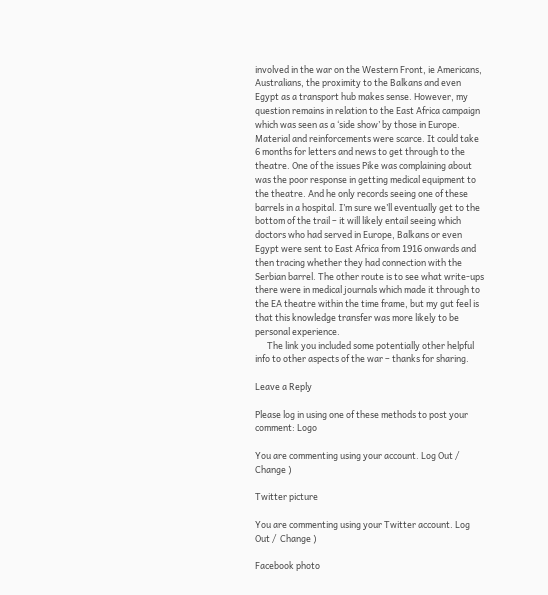involved in the war on the Western Front, ie Americans, Australians, the proximity to the Balkans and even Egypt as a transport hub makes sense. However, my question remains in relation to the East Africa campaign which was seen as a ‘side show’ by those in Europe. Material and reinforcements were scarce. It could take 6 months for letters and news to get through to the theatre. One of the issues Pike was complaining about was the poor response in getting medical equipment to the theatre. And he only records seeing one of these barrels in a hospital. I’m sure we’ll eventually get to the bottom of the trail – it will likely entail seeing which doctors who had served in Europe, Balkans or even Egypt were sent to East Africa from 1916 onwards and then tracing whether they had connection with the Serbian barrel. The other route is to see what write-ups there were in medical journals which made it through to the EA theatre within the time frame, but my gut feel is that this knowledge transfer was more likely to be personal experience.
      The link you included some potentially other helpful info to other aspects of the war – thanks for sharing.

Leave a Reply

Please log in using one of these methods to post your comment: Logo

You are commenting using your account. Log Out /  Change )

Twitter picture

You are commenting using your Twitter account. Log Out /  Change )

Facebook photo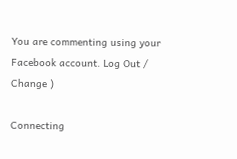You are commenting using your Facebook account. Log Out /  Change )

Connecting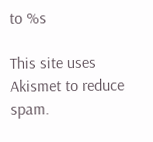to %s

This site uses Akismet to reduce spam.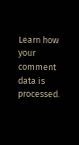Learn how your comment data is processed.